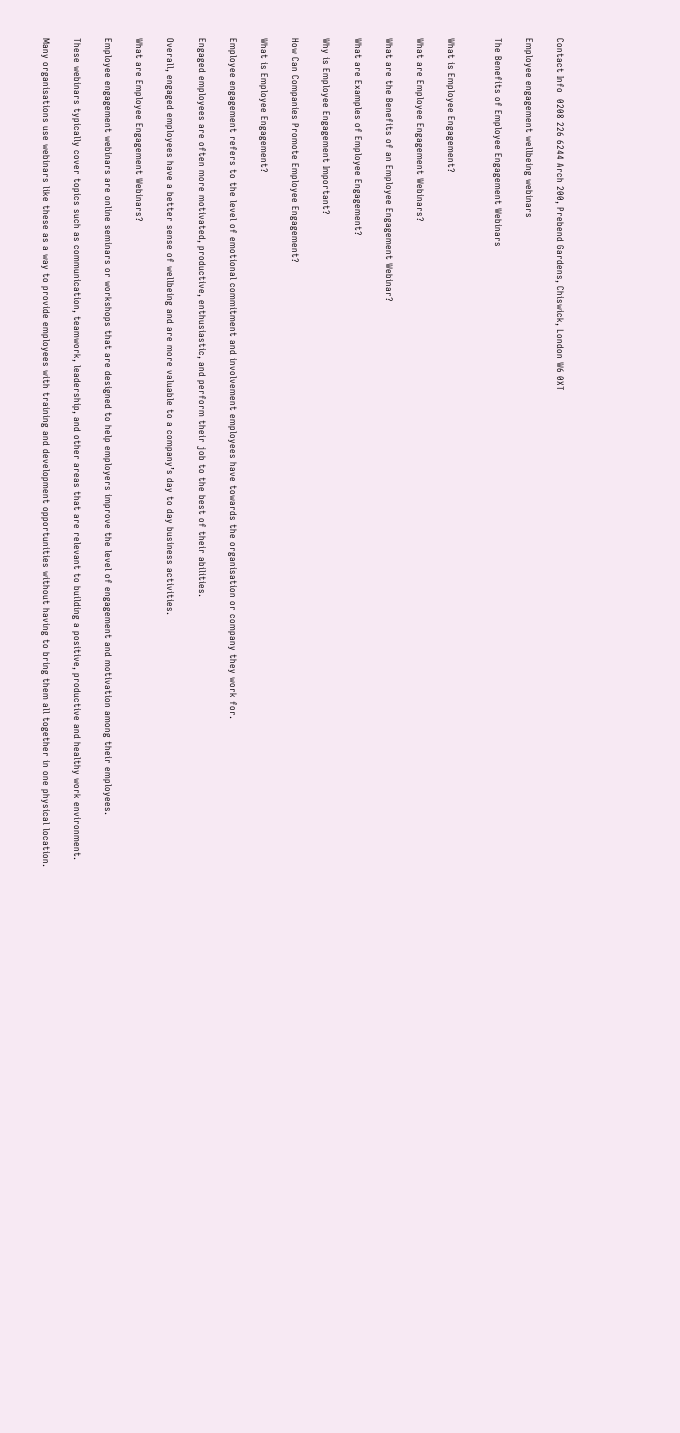Contact Info  0208 226 6244 Arch 200, Prebend Gardens, Chiswick, London W6 0XT

Employee engagement wellbeing webinars

The Benefits of Employee Engagement Webinars


What is Employee Engagement?

What are Employee Engagement Webinars?

What are the Benefits of an Employee Engagement Webinar?

What are Examples of Employee Engagement?

Why is Employee Engagement Important?

How Can Companies Promote Employee Engagement?

What is Employee Engagement?

Employee engagement refers to the level of emotional commitment and involvement employees have towards the organisation or company they work for.

Engaged employees are often more motivated, productive, enthusiastic, and perform their job to the best of their abilities.

Overall, engaged employees have a better sense of wellbeing and are more valuable to a company’s day to day business activities.

What are Employee Engagement Webinars?

Employee engagement webinars are online seminars or workshops that are designed to help employers improve the level of engagement and motivation among their employees.

These webinars typically cover topics such as communication, teamwork, leadership, and other areas that are relevant to building a positive, productive and healthy work environment.

Many organisations use webinars like these as a way to provide employees with training and development opportunities without having to bring them all together in one physical location.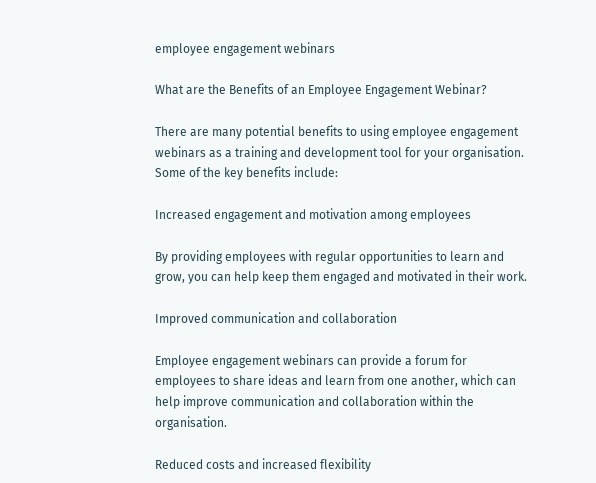employee engagement webinars

What are the Benefits of an Employee Engagement Webinar?

There are many potential benefits to using employee engagement webinars as a training and development tool for your organisation. Some of the key benefits include:

Increased engagement and motivation among employees

By providing employees with regular opportunities to learn and grow, you can help keep them engaged and motivated in their work.

Improved communication and collaboration

Employee engagement webinars can provide a forum for employees to share ideas and learn from one another, which can help improve communication and collaboration within the organisation.

Reduced costs and increased flexibility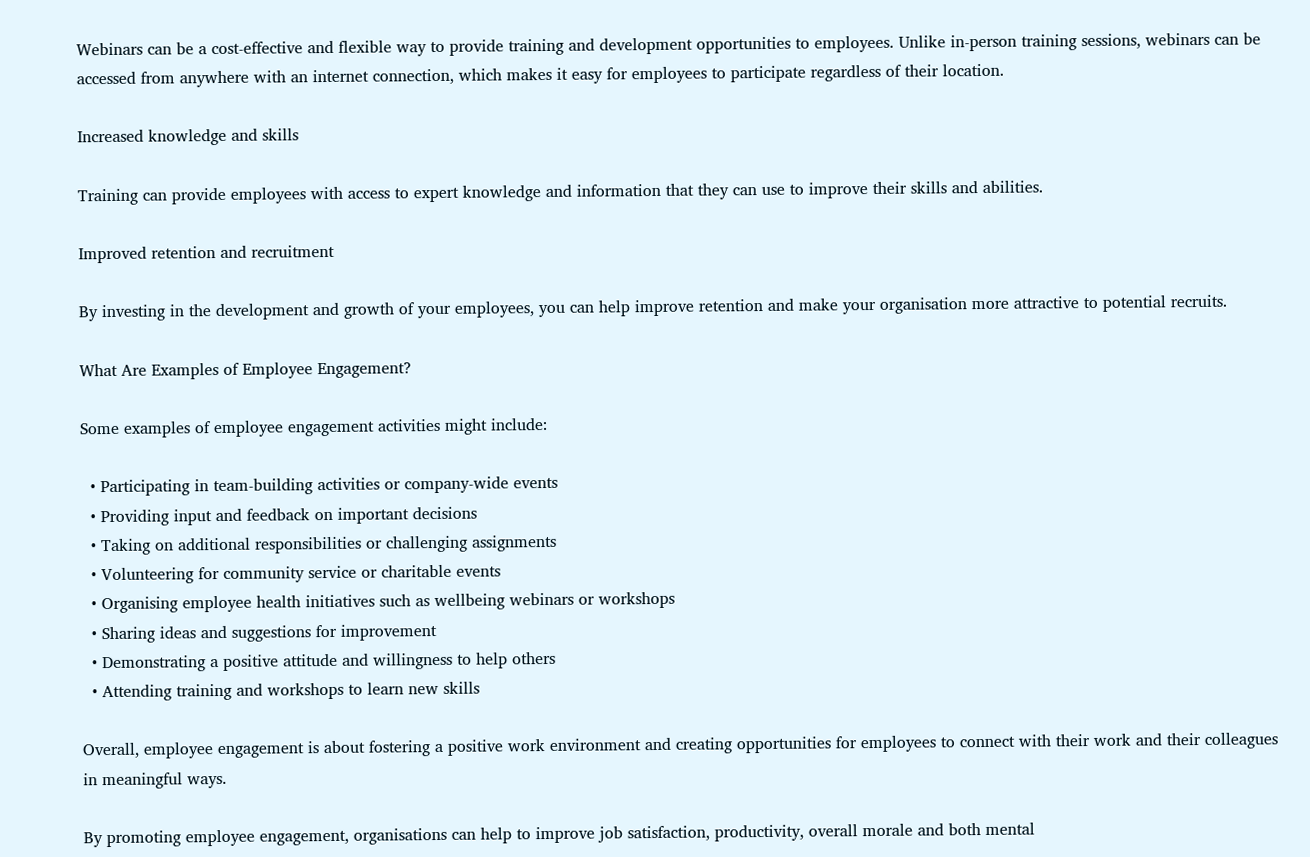Webinars can be a cost-effective and flexible way to provide training and development opportunities to employees. Unlike in-person training sessions, webinars can be accessed from anywhere with an internet connection, which makes it easy for employees to participate regardless of their location.

Increased knowledge and skills

Training can provide employees with access to expert knowledge and information that they can use to improve their skills and abilities.

Improved retention and recruitment

By investing in the development and growth of your employees, you can help improve retention and make your organisation more attractive to potential recruits.

What Are Examples of Employee Engagement?

Some examples of employee engagement activities might include:

  • Participating in team-building activities or company-wide events
  • Providing input and feedback on important decisions
  • Taking on additional responsibilities or challenging assignments
  • Volunteering for community service or charitable events
  • Organising employee health initiatives such as wellbeing webinars or workshops
  • Sharing ideas and suggestions for improvement
  • Demonstrating a positive attitude and willingness to help others
  • Attending training and workshops to learn new skills

Overall, employee engagement is about fostering a positive work environment and creating opportunities for employees to connect with their work and their colleagues in meaningful ways.

By promoting employee engagement, organisations can help to improve job satisfaction, productivity, overall morale and both mental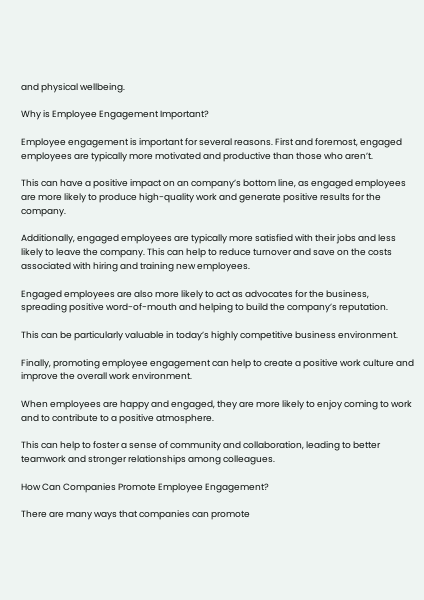and physical wellbeing.

Why is Employee Engagement Important?

Employee engagement is important for several reasons. First and foremost, engaged employees are typically more motivated and productive than those who aren’t.

This can have a positive impact on an company’s bottom line, as engaged employees are more likely to produce high-quality work and generate positive results for the company.

Additionally, engaged employees are typically more satisfied with their jobs and less likely to leave the company. This can help to reduce turnover and save on the costs associated with hiring and training new employees.

Engaged employees are also more likely to act as advocates for the business, spreading positive word-of-mouth and helping to build the company’s reputation.

This can be particularly valuable in today’s highly competitive business environment.

Finally, promoting employee engagement can help to create a positive work culture and improve the overall work environment.

When employees are happy and engaged, they are more likely to enjoy coming to work and to contribute to a positive atmosphere.

This can help to foster a sense of community and collaboration, leading to better teamwork and stronger relationships among colleagues.

How Can Companies Promote Employee Engagement?

There are many ways that companies can promote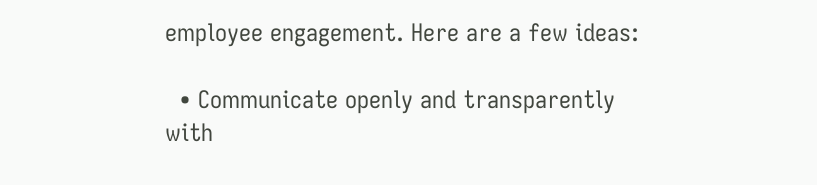employee engagement. Here are a few ideas:

  • Communicate openly and transparently with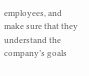employees, and make sure that they understand the company’s goals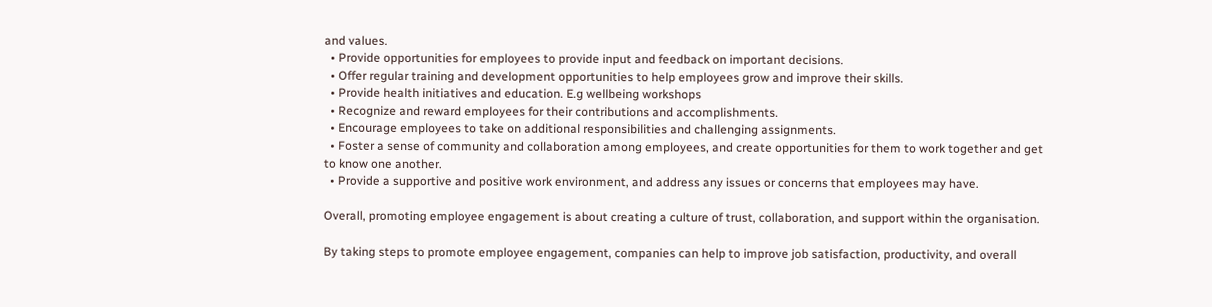and values.
  • Provide opportunities for employees to provide input and feedback on important decisions.
  • Offer regular training and development opportunities to help employees grow and improve their skills.
  • Provide health initiatives and education. E.g wellbeing workshops
  • Recognize and reward employees for their contributions and accomplishments.
  • Encourage employees to take on additional responsibilities and challenging assignments.
  • Foster a sense of community and collaboration among employees, and create opportunities for them to work together and get to know one another.
  • Provide a supportive and positive work environment, and address any issues or concerns that employees may have.

Overall, promoting employee engagement is about creating a culture of trust, collaboration, and support within the organisation.

By taking steps to promote employee engagement, companies can help to improve job satisfaction, productivity, and overall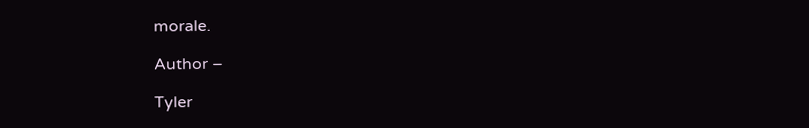morale.

Author –

Tyler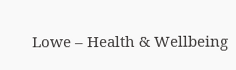Lowe – Health & Wellbeing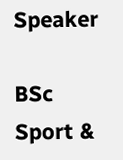Speaker

BSc Sport &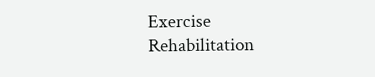Exercise Rehabilitation